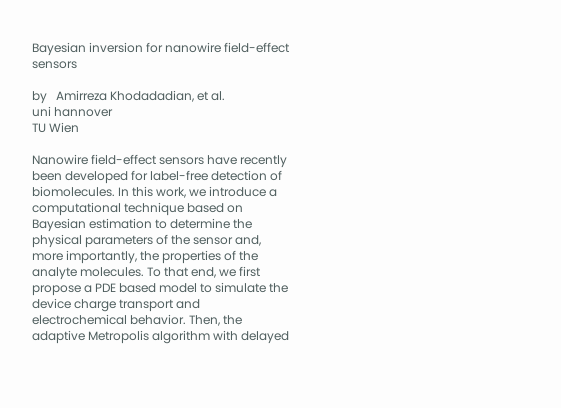Bayesian inversion for nanowire field-effect sensors

by   Amirreza Khodadadian, et al.
uni hannover
TU Wien

Nanowire field-effect sensors have recently been developed for label-free detection of biomolecules. In this work, we introduce a computational technique based on Bayesian estimation to determine the physical parameters of the sensor and, more importantly, the properties of the analyte molecules. To that end, we first propose a PDE based model to simulate the device charge transport and electrochemical behavior. Then, the adaptive Metropolis algorithm with delayed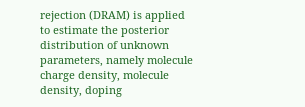rejection (DRAM) is applied to estimate the posterior distribution of unknown parameters, namely molecule charge density, molecule density, doping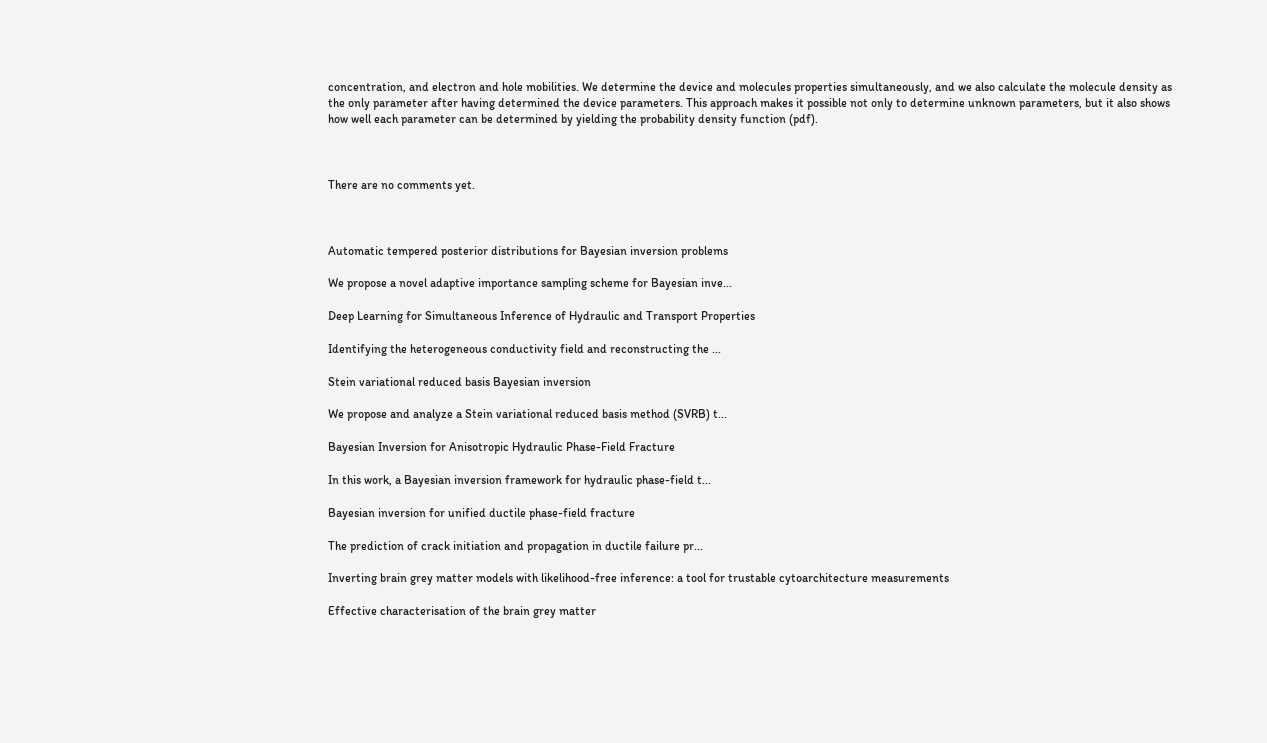concentration, and electron and hole mobilities. We determine the device and molecules properties simultaneously, and we also calculate the molecule density as the only parameter after having determined the device parameters. This approach makes it possible not only to determine unknown parameters, but it also shows how well each parameter can be determined by yielding the probability density function (pdf).



There are no comments yet.



Automatic tempered posterior distributions for Bayesian inversion problems

We propose a novel adaptive importance sampling scheme for Bayesian inve...

Deep Learning for Simultaneous Inference of Hydraulic and Transport Properties

Identifying the heterogeneous conductivity field and reconstructing the ...

Stein variational reduced basis Bayesian inversion

We propose and analyze a Stein variational reduced basis method (SVRB) t...

Bayesian Inversion for Anisotropic Hydraulic Phase-Field Fracture

In this work, a Bayesian inversion framework for hydraulic phase-field t...

Bayesian inversion for unified ductile phase-field fracture

The prediction of crack initiation and propagation in ductile failure pr...

Inverting brain grey matter models with likelihood-free inference: a tool for trustable cytoarchitecture measurements

Effective characterisation of the brain grey matter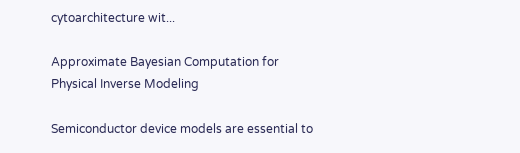cytoarchitecture wit...

Approximate Bayesian Computation for Physical Inverse Modeling

Semiconductor device models are essential to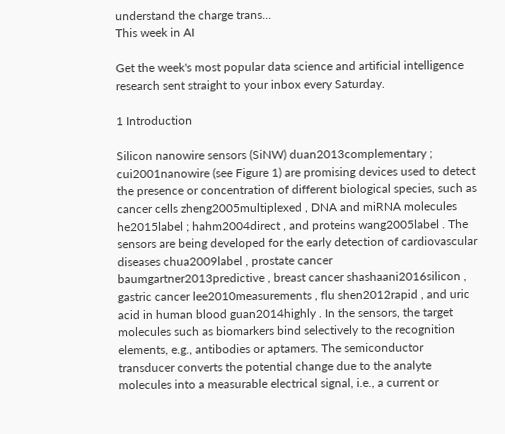understand the charge trans...
This week in AI

Get the week's most popular data science and artificial intelligence research sent straight to your inbox every Saturday.

1 Introduction

Silicon nanowire sensors (SiNW) duan2013complementary ; cui2001nanowire (see Figure 1) are promising devices used to detect the presence or concentration of different biological species, such as cancer cells zheng2005multiplexed , DNA and miRNA molecules he2015label ; hahm2004direct , and proteins wang2005label . The sensors are being developed for the early detection of cardiovascular diseases chua2009label , prostate cancer baumgartner2013predictive , breast cancer shashaani2016silicon , gastric cancer lee2010measurements , flu shen2012rapid , and uric acid in human blood guan2014highly . In the sensors, the target molecules such as biomarkers bind selectively to the recognition elements, e.g., antibodies or aptamers. The semiconductor transducer converts the potential change due to the analyte molecules into a measurable electrical signal, i.e., a current or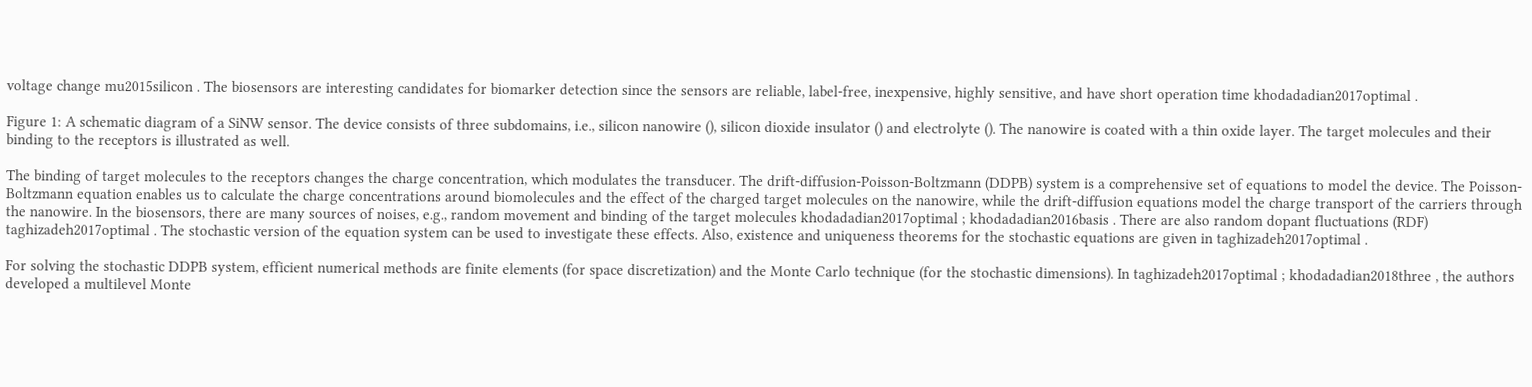voltage change mu2015silicon . The biosensors are interesting candidates for biomarker detection since the sensors are reliable, label-free, inexpensive, highly sensitive, and have short operation time khodadadian2017optimal .

Figure 1: A schematic diagram of a SiNW sensor. The device consists of three subdomains, i.e., silicon nanowire (), silicon dioxide insulator () and electrolyte (). The nanowire is coated with a thin oxide layer. The target molecules and their binding to the receptors is illustrated as well.

The binding of target molecules to the receptors changes the charge concentration, which modulates the transducer. The drift-diffusion-Poisson-Boltzmann (DDPB) system is a comprehensive set of equations to model the device. The Poisson-Boltzmann equation enables us to calculate the charge concentrations around biomolecules and the effect of the charged target molecules on the nanowire, while the drift-diffusion equations model the charge transport of the carriers through the nanowire. In the biosensors, there are many sources of noises, e.g., random movement and binding of the target molecules khodadadian2017optimal ; khodadadian2016basis . There are also random dopant fluctuations (RDF) taghizadeh2017optimal . The stochastic version of the equation system can be used to investigate these effects. Also, existence and uniqueness theorems for the stochastic equations are given in taghizadeh2017optimal .

For solving the stochastic DDPB system, efficient numerical methods are finite elements (for space discretization) and the Monte Carlo technique (for the stochastic dimensions). In taghizadeh2017optimal ; khodadadian2018three , the authors developed a multilevel Monte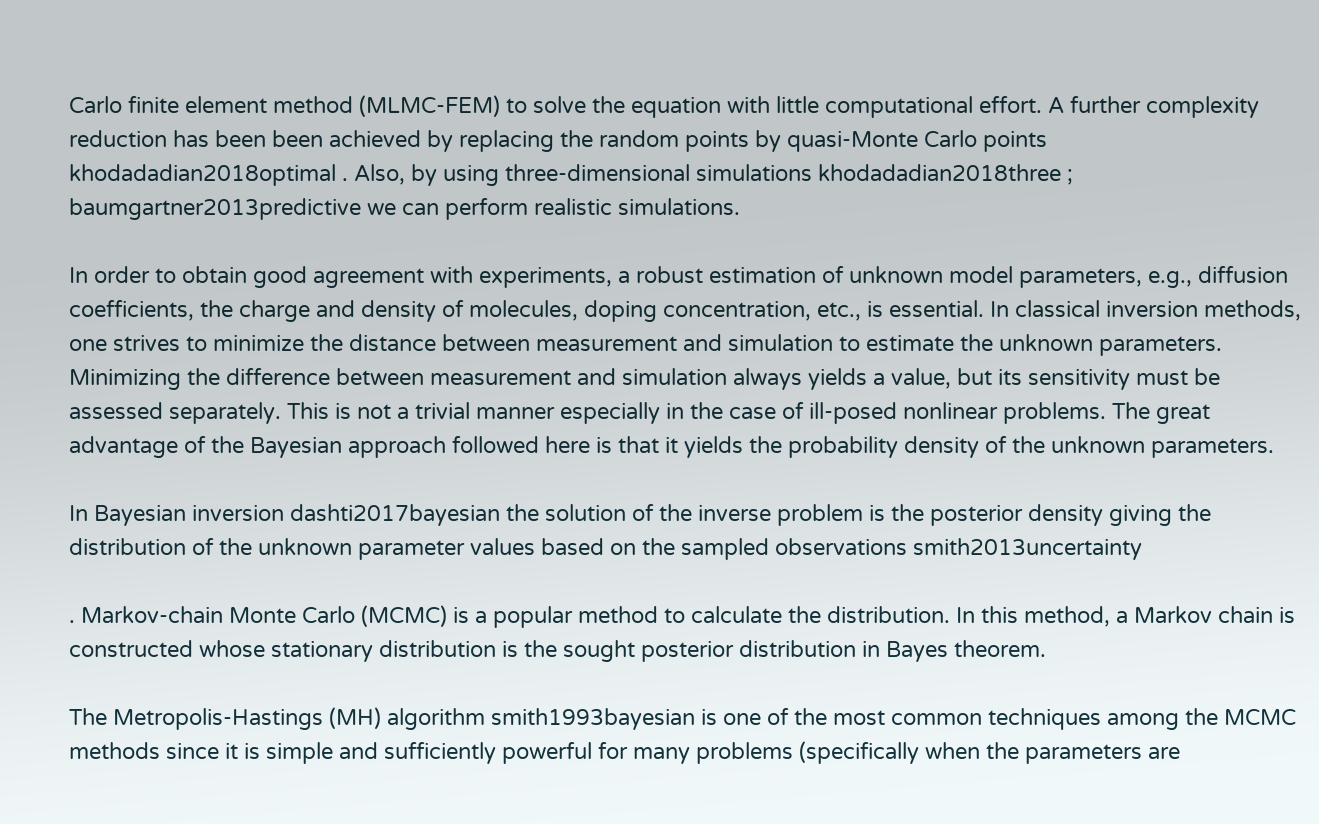Carlo finite element method (MLMC-FEM) to solve the equation with little computational effort. A further complexity reduction has been been achieved by replacing the random points by quasi-Monte Carlo points khodadadian2018optimal . Also, by using three-dimensional simulations khodadadian2018three ; baumgartner2013predictive we can perform realistic simulations.

In order to obtain good agreement with experiments, a robust estimation of unknown model parameters, e.g., diffusion coefficients, the charge and density of molecules, doping concentration, etc., is essential. In classical inversion methods, one strives to minimize the distance between measurement and simulation to estimate the unknown parameters. Minimizing the difference between measurement and simulation always yields a value, but its sensitivity must be assessed separately. This is not a trivial manner especially in the case of ill-posed nonlinear problems. The great advantage of the Bayesian approach followed here is that it yields the probability density of the unknown parameters.

In Bayesian inversion dashti2017bayesian the solution of the inverse problem is the posterior density giving the distribution of the unknown parameter values based on the sampled observations smith2013uncertainty

. Markov-chain Monte Carlo (MCMC) is a popular method to calculate the distribution. In this method, a Markov chain is constructed whose stationary distribution is the sought posterior distribution in Bayes theorem.

The Metropolis-Hastings (MH) algorithm smith1993bayesian is one of the most common techniques among the MCMC methods since it is simple and sufficiently powerful for many problems (specifically when the parameters are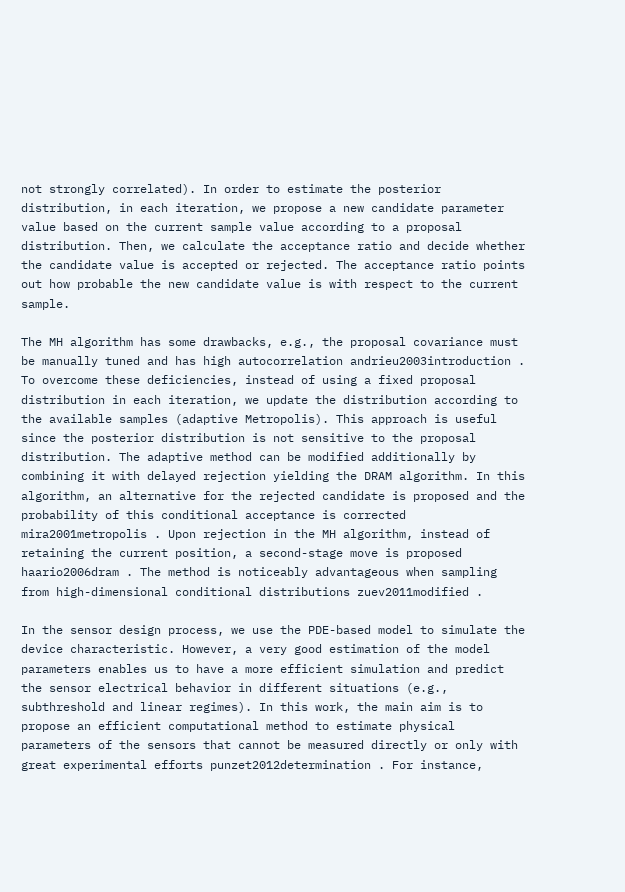not strongly correlated). In order to estimate the posterior distribution, in each iteration, we propose a new candidate parameter value based on the current sample value according to a proposal distribution. Then, we calculate the acceptance ratio and decide whether the candidate value is accepted or rejected. The acceptance ratio points out how probable the new candidate value is with respect to the current sample.

The MH algorithm has some drawbacks, e.g., the proposal covariance must be manually tuned and has high autocorrelation andrieu2003introduction . To overcome these deficiencies, instead of using a fixed proposal distribution in each iteration, we update the distribution according to the available samples (adaptive Metropolis). This approach is useful since the posterior distribution is not sensitive to the proposal distribution. The adaptive method can be modified additionally by combining it with delayed rejection yielding the DRAM algorithm. In this algorithm, an alternative for the rejected candidate is proposed and the probability of this conditional acceptance is corrected mira2001metropolis . Upon rejection in the MH algorithm, instead of retaining the current position, a second-stage move is proposed haario2006dram . The method is noticeably advantageous when sampling from high-dimensional conditional distributions zuev2011modified .

In the sensor design process, we use the PDE-based model to simulate the device characteristic. However, a very good estimation of the model parameters enables us to have a more efficient simulation and predict the sensor electrical behavior in different situations (e.g., subthreshold and linear regimes). In this work, the main aim is to propose an efficient computational method to estimate physical parameters of the sensors that cannot be measured directly or only with great experimental efforts punzet2012determination . For instance,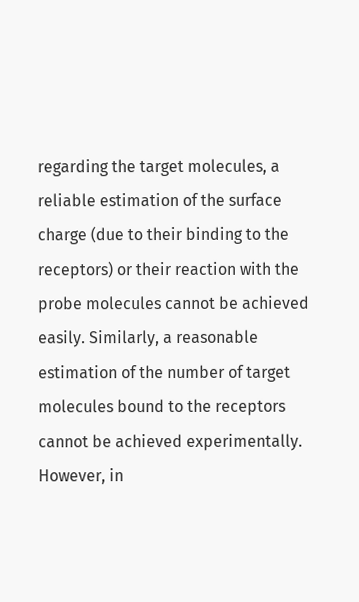regarding the target molecules, a reliable estimation of the surface charge (due to their binding to the receptors) or their reaction with the probe molecules cannot be achieved easily. Similarly, a reasonable estimation of the number of target molecules bound to the receptors cannot be achieved experimentally. However, in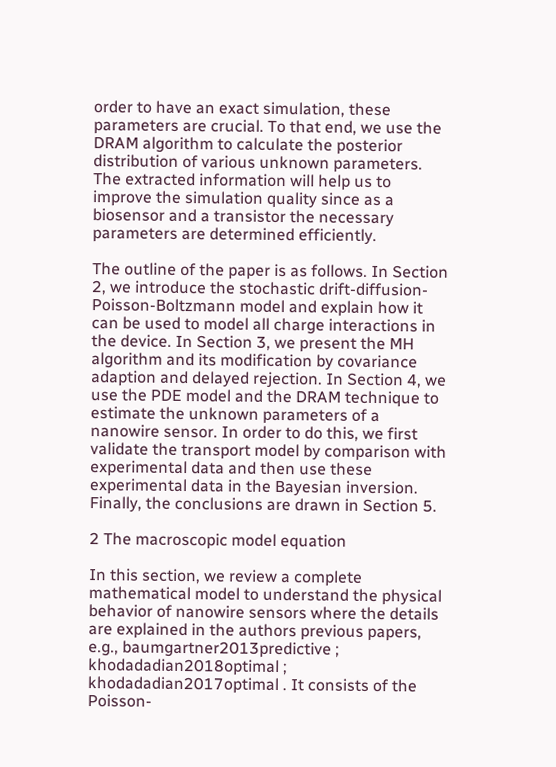order to have an exact simulation, these parameters are crucial. To that end, we use the DRAM algorithm to calculate the posterior distribution of various unknown parameters. The extracted information will help us to improve the simulation quality since as a biosensor and a transistor the necessary parameters are determined efficiently.

The outline of the paper is as follows. In Section 2, we introduce the stochastic drift-diffusion-Poisson-Boltzmann model and explain how it can be used to model all charge interactions in the device. In Section 3, we present the MH algorithm and its modification by covariance adaption and delayed rejection. In Section 4, we use the PDE model and the DRAM technique to estimate the unknown parameters of a nanowire sensor. In order to do this, we first validate the transport model by comparison with experimental data and then use these experimental data in the Bayesian inversion. Finally, the conclusions are drawn in Section 5.

2 The macroscopic model equation

In this section, we review a complete mathematical model to understand the physical behavior of nanowire sensors where the details are explained in the authors previous papers, e.g., baumgartner2013predictive ; khodadadian2018optimal ; khodadadian2017optimal . It consists of the Poisson-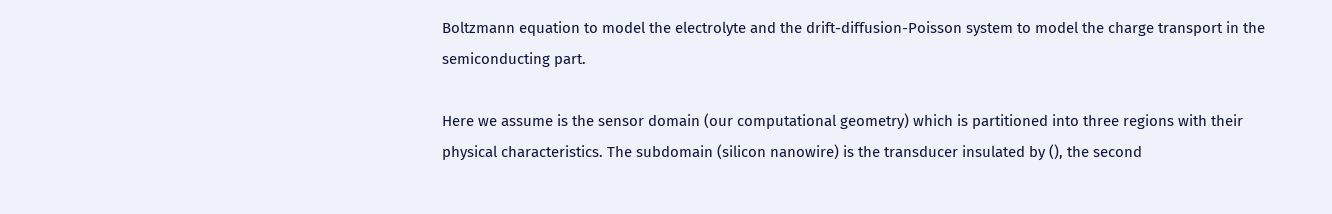Boltzmann equation to model the electrolyte and the drift-diffusion-Poisson system to model the charge transport in the semiconducting part.

Here we assume is the sensor domain (our computational geometry) which is partitioned into three regions with their physical characteristics. The subdomain (silicon nanowire) is the transducer insulated by (), the second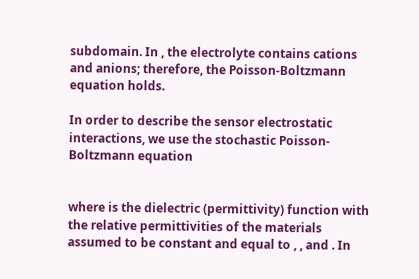subdomain. In , the electrolyte contains cations and anions; therefore, the Poisson-Boltzmann equation holds.

In order to describe the sensor electrostatic interactions, we use the stochastic Poisson-Boltzmann equation


where is the dielectric (permittivity) function with the relative permittivities of the materials assumed to be constant and equal to , , and . In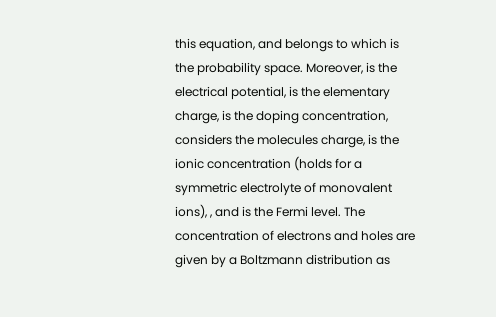this equation, and belongs to which is the probability space. Moreover, is the electrical potential, is the elementary charge, is the doping concentration, considers the molecules charge, is the ionic concentration (holds for a symmetric electrolyte of monovalent ions), , and is the Fermi level. The concentration of electrons and holes are given by a Boltzmann distribution as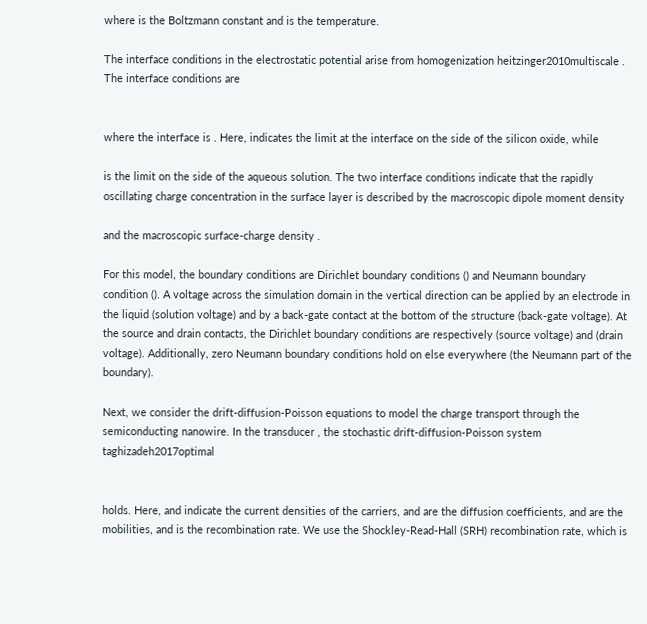where is the Boltzmann constant and is the temperature.

The interface conditions in the electrostatic potential arise from homogenization heitzinger2010multiscale . The interface conditions are


where the interface is . Here, indicates the limit at the interface on the side of the silicon oxide, while

is the limit on the side of the aqueous solution. The two interface conditions indicate that the rapidly oscillating charge concentration in the surface layer is described by the macroscopic dipole moment density

and the macroscopic surface-charge density .

For this model, the boundary conditions are Dirichlet boundary conditions () and Neumann boundary condition (). A voltage across the simulation domain in the vertical direction can be applied by an electrode in the liquid (solution voltage) and by a back-gate contact at the bottom of the structure (back-gate voltage). At the source and drain contacts, the Dirichlet boundary conditions are respectively (source voltage) and (drain voltage). Additionally, zero Neumann boundary conditions hold on else everywhere (the Neumann part of the boundary).

Next, we consider the drift-diffusion-Poisson equations to model the charge transport through the semiconducting nanowire. In the transducer , the stochastic drift-diffusion-Poisson system taghizadeh2017optimal


holds. Here, and indicate the current densities of the carriers, and are the diffusion coefficients, and are the mobilities, and is the recombination rate. We use the Shockley-Read-Hall (SRH) recombination rate, which is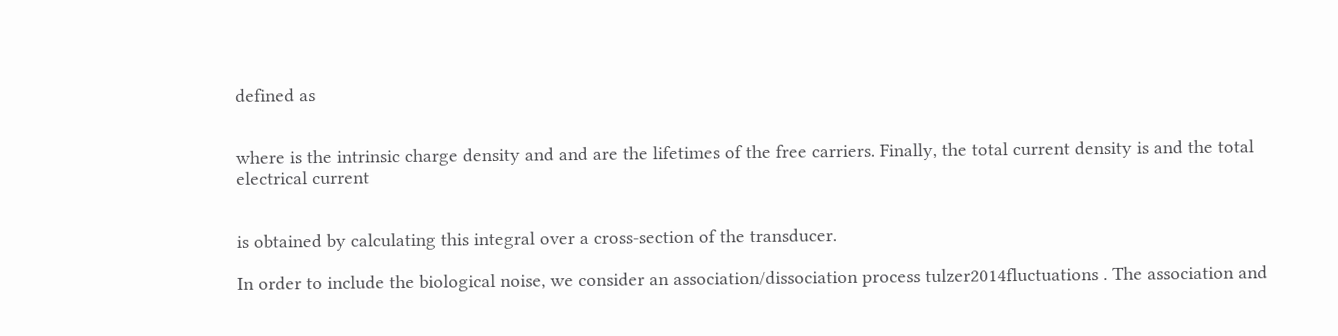defined as


where is the intrinsic charge density and and are the lifetimes of the free carriers. Finally, the total current density is and the total electrical current


is obtained by calculating this integral over a cross-section of the transducer.

In order to include the biological noise, we consider an association/dissociation process tulzer2014fluctuations . The association and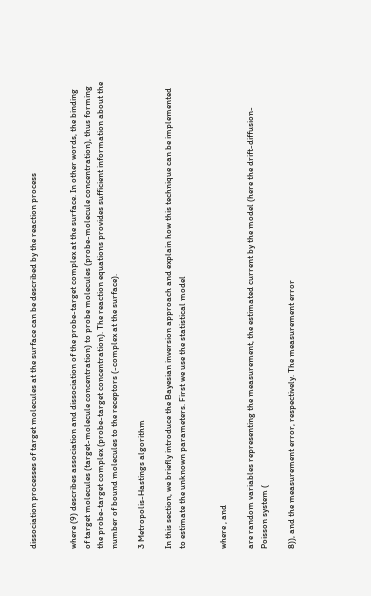dissociation processes of target molecules at the surface can be described by the reaction process


where (9) describes association and dissociation of the probe-target complex at the surface. In other words, the binding of target molecules (target-molecule concentration) to probe molecules (probe-molecule concentration), thus forming the probe-target complex (probe-target concentration). The reaction equations provides sufficient information about the number of bound molecules to the receptors (-complex at the surface).

3 Metropolis-Hastings algorithm

In this section, we briefly introduce the Bayesian inversion approach and explain how this technique can be implemented to estimate the unknown parameters. First we use the statistical model


where , and

are random variables representing the measurement, the estimated current by the model (here the drift-diffusion-Poisson system (

8)), and the measurement error, respectively. The measurement error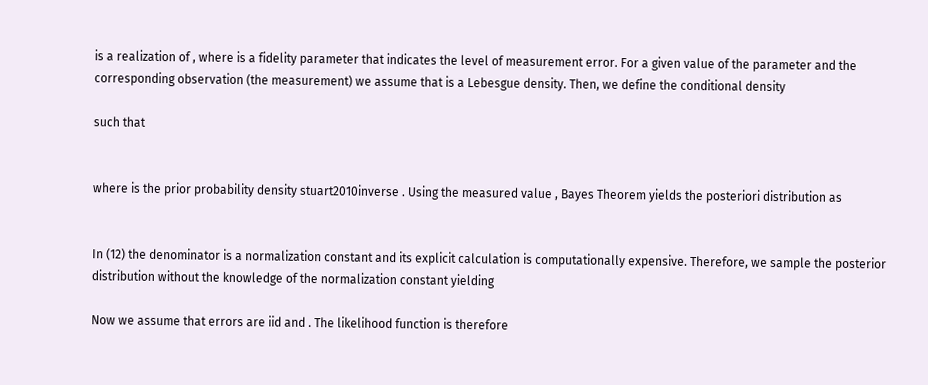is a realization of , where is a fidelity parameter that indicates the level of measurement error. For a given value of the parameter and the corresponding observation (the measurement) we assume that is a Lebesgue density. Then, we define the conditional density

such that


where is the prior probability density stuart2010inverse . Using the measured value , Bayes Theorem yields the posteriori distribution as


In (12) the denominator is a normalization constant and its explicit calculation is computationally expensive. Therefore, we sample the posterior distribution without the knowledge of the normalization constant yielding

Now we assume that errors are iid and . The likelihood function is therefore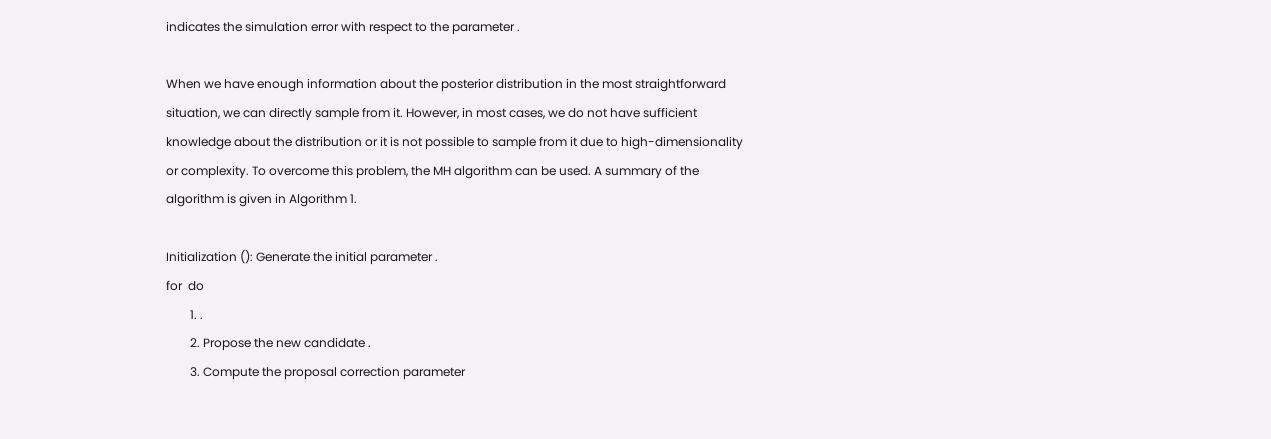indicates the simulation error with respect to the parameter .

When we have enough information about the posterior distribution in the most straightforward situation, we can directly sample from it. However, in most cases, we do not have sufficient knowledge about the distribution or it is not possible to sample from it due to high-dimensionality or complexity. To overcome this problem, the MH algorithm can be used. A summary of the algorithm is given in Algorithm 1.

Initialization (): Generate the initial parameter .
for  do
        1. .
        2. Propose the new candidate .
        3. Compute the proposal correction parameter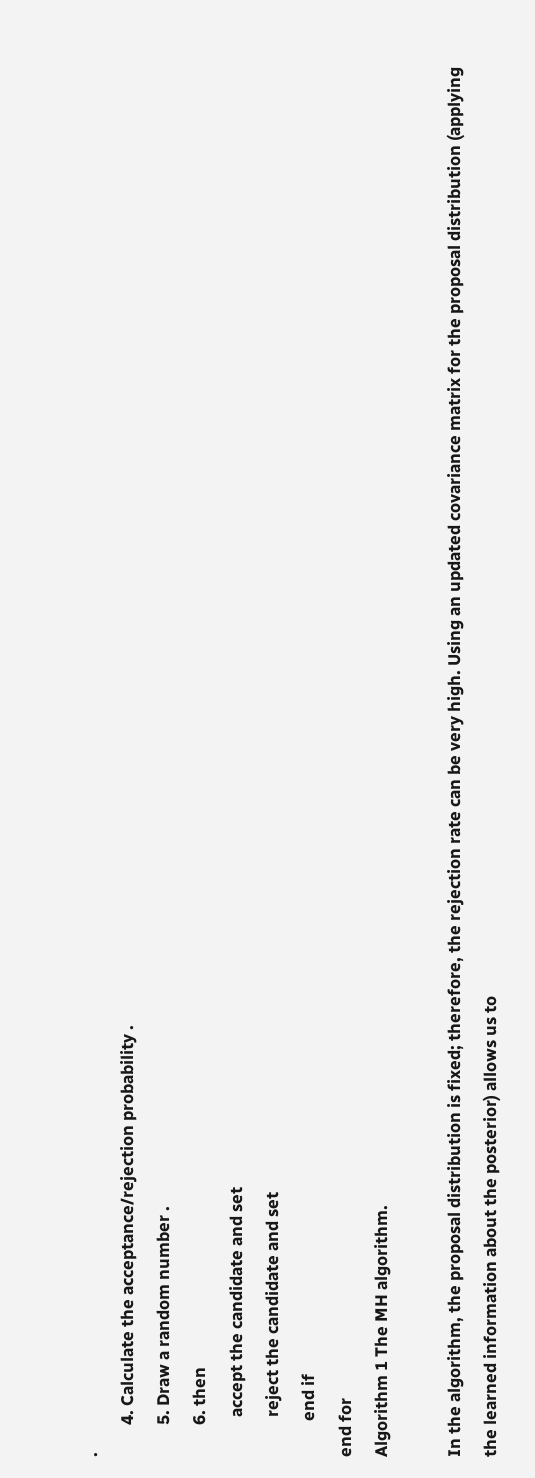.
        4. Calculate the acceptance/rejection probability .
        5. Draw a random number .
        6. then
          accept the candidate and set
          reject the candidate and set
         end if
end for
Algorithm 1 The MH algorithm.

In the algorithm, the proposal distribution is fixed; therefore, the rejection rate can be very high. Using an updated covariance matrix for the proposal distribution (applying the learned information about the posterior) allows us to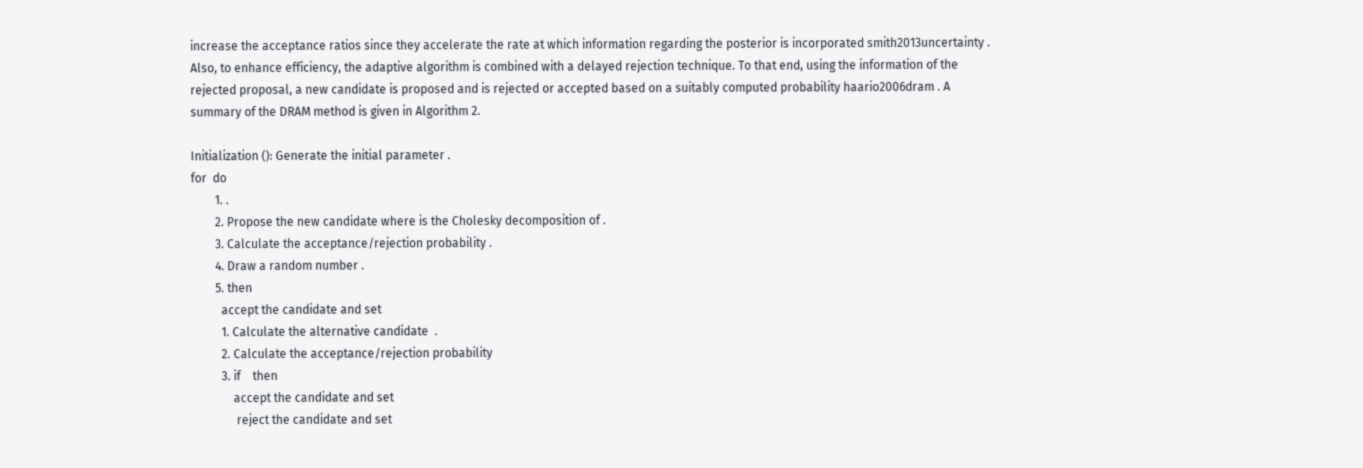increase the acceptance ratios since they accelerate the rate at which information regarding the posterior is incorporated smith2013uncertainty . Also, to enhance efficiency, the adaptive algorithm is combined with a delayed rejection technique. To that end, using the information of the rejected proposal, a new candidate is proposed and is rejected or accepted based on a suitably computed probability haario2006dram . A summary of the DRAM method is given in Algorithm 2.

Initialization (): Generate the initial parameter .
for  do
        1. .
        2. Propose the new candidate where is the Cholesky decomposition of .
        3. Calculate the acceptance/rejection probability .
        4. Draw a random number .
        5. then
          accept the candidate and set
          1. Calculate the alternative candidate  .
          2. Calculate the acceptance/rejection probability
          3. if    then
              accept the candidate and set
               reject the candidate and set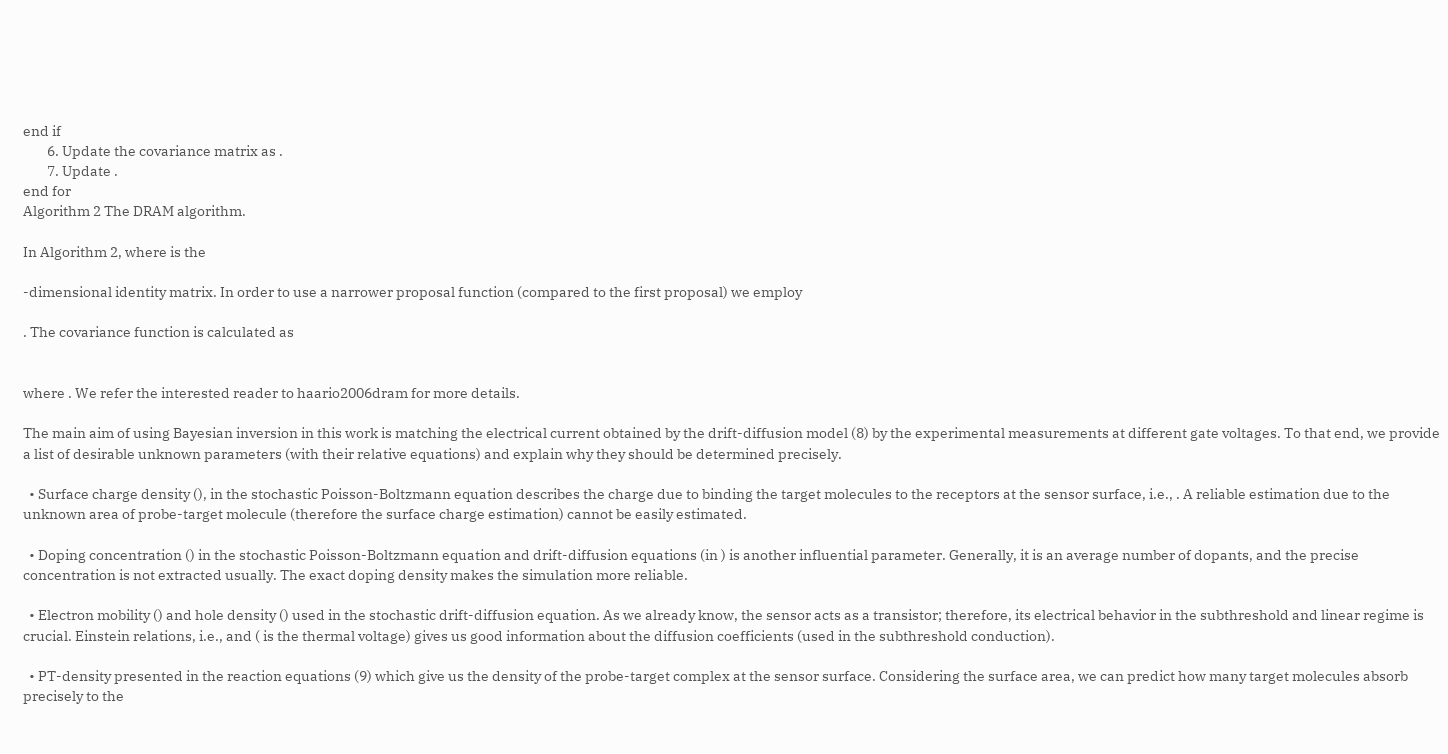end if
        6. Update the covariance matrix as .
        7. Update .
end for
Algorithm 2 The DRAM algorithm.

In Algorithm 2, where is the

-dimensional identity matrix. In order to use a narrower proposal function (compared to the first proposal) we employ

. The covariance function is calculated as


where . We refer the interested reader to haario2006dram for more details.

The main aim of using Bayesian inversion in this work is matching the electrical current obtained by the drift-diffusion model (8) by the experimental measurements at different gate voltages. To that end, we provide a list of desirable unknown parameters (with their relative equations) and explain why they should be determined precisely.

  • Surface charge density (), in the stochastic Poisson-Boltzmann equation describes the charge due to binding the target molecules to the receptors at the sensor surface, i.e., . A reliable estimation due to the unknown area of probe-target molecule (therefore the surface charge estimation) cannot be easily estimated.

  • Doping concentration () in the stochastic Poisson-Boltzmann equation and drift-diffusion equations (in ) is another influential parameter. Generally, it is an average number of dopants, and the precise concentration is not extracted usually. The exact doping density makes the simulation more reliable.

  • Electron mobility () and hole density () used in the stochastic drift-diffusion equation. As we already know, the sensor acts as a transistor; therefore, its electrical behavior in the subthreshold and linear regime is crucial. Einstein relations, i.e., and ( is the thermal voltage) gives us good information about the diffusion coefficients (used in the subthreshold conduction).

  • PT-density presented in the reaction equations (9) which give us the density of the probe-target complex at the sensor surface. Considering the surface area, we can predict how many target molecules absorb precisely to the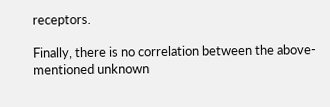receptors.

Finally, there is no correlation between the above-mentioned unknown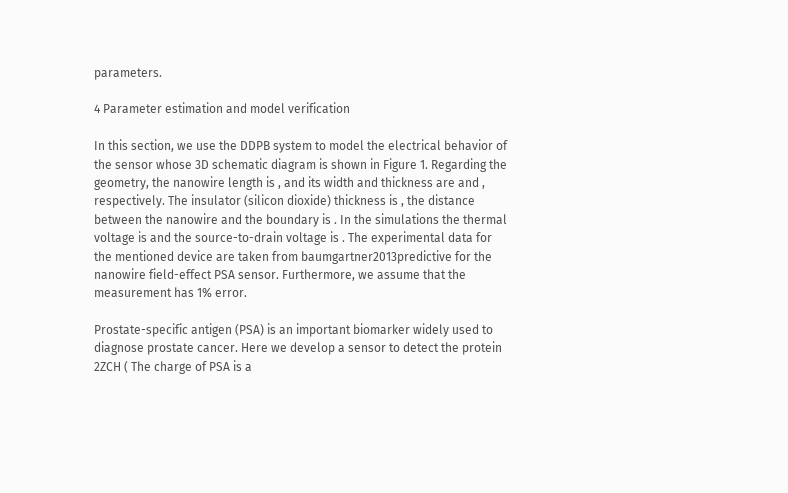parameters.

4 Parameter estimation and model verification

In this section, we use the DDPB system to model the electrical behavior of the sensor whose 3D schematic diagram is shown in Figure 1. Regarding the geometry, the nanowire length is , and its width and thickness are and , respectively. The insulator (silicon dioxide) thickness is , the distance between the nanowire and the boundary is . In the simulations the thermal voltage is and the source-to-drain voltage is . The experimental data for the mentioned device are taken from baumgartner2013predictive for the nanowire field-effect PSA sensor. Furthermore, we assume that the measurement has 1% error.

Prostate-specific antigen (PSA) is an important biomarker widely used to diagnose prostate cancer. Here we develop a sensor to detect the protein 2ZCH ( The charge of PSA is a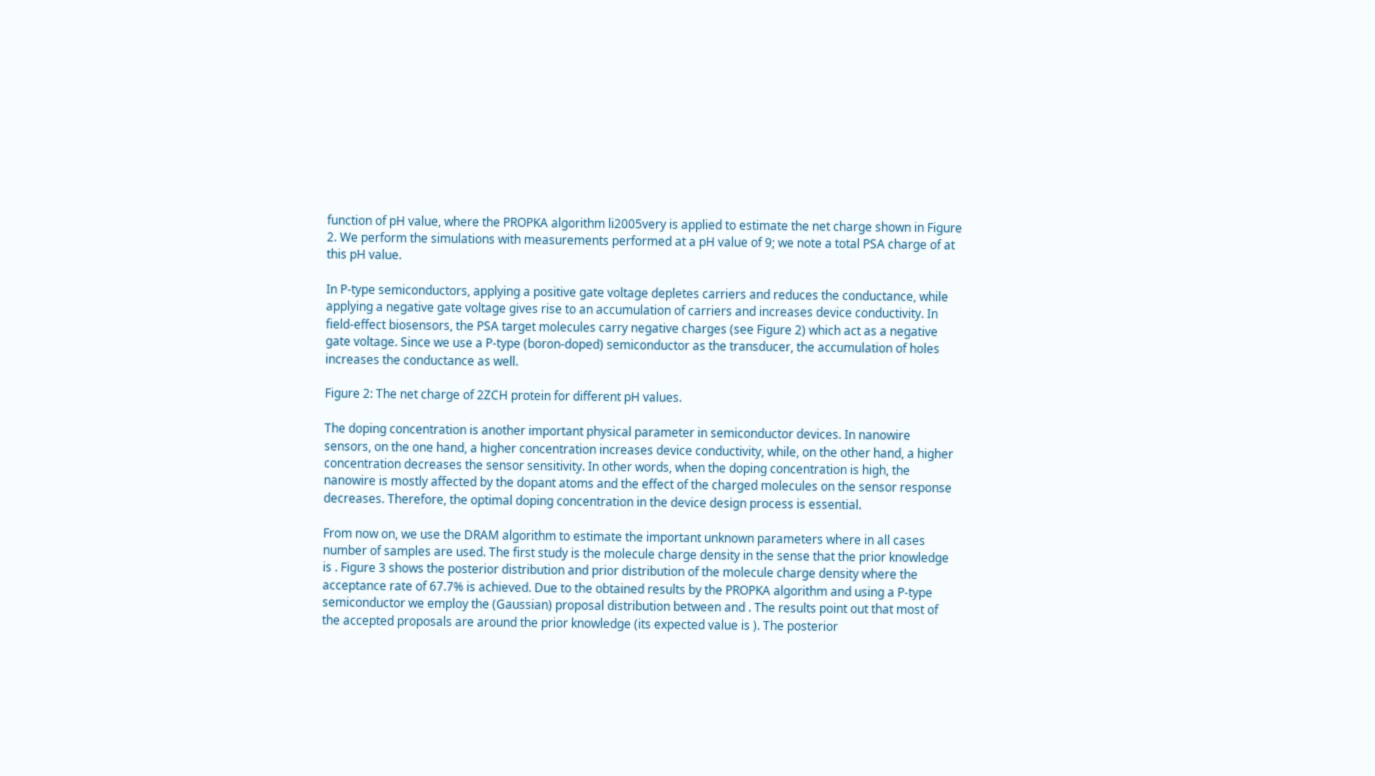function of pH value, where the PROPKA algorithm li2005very is applied to estimate the net charge shown in Figure 2. We perform the simulations with measurements performed at a pH value of 9; we note a total PSA charge of at this pH value.

In P-type semiconductors, applying a positive gate voltage depletes carriers and reduces the conductance, while applying a negative gate voltage gives rise to an accumulation of carriers and increases device conductivity. In field-effect biosensors, the PSA target molecules carry negative charges (see Figure 2) which act as a negative gate voltage. Since we use a P-type (boron-doped) semiconductor as the transducer, the accumulation of holes increases the conductance as well.

Figure 2: The net charge of 2ZCH protein for different pH values.

The doping concentration is another important physical parameter in semiconductor devices. In nanowire sensors, on the one hand, a higher concentration increases device conductivity, while, on the other hand, a higher concentration decreases the sensor sensitivity. In other words, when the doping concentration is high, the nanowire is mostly affected by the dopant atoms and the effect of the charged molecules on the sensor response decreases. Therefore, the optimal doping concentration in the device design process is essential.

From now on, we use the DRAM algorithm to estimate the important unknown parameters where in all cases number of samples are used. The first study is the molecule charge density in the sense that the prior knowledge is . Figure 3 shows the posterior distribution and prior distribution of the molecule charge density where the acceptance rate of 67.7% is achieved. Due to the obtained results by the PROPKA algorithm and using a P-type semiconductor we employ the (Gaussian) proposal distribution between and . The results point out that most of the accepted proposals are around the prior knowledge (its expected value is ). The posterior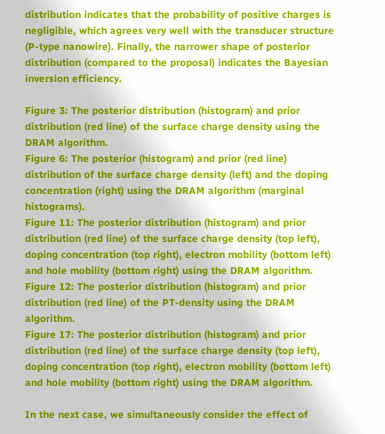distribution indicates that the probability of positive charges is negligible, which agrees very well with the transducer structure (P-type nanowire). Finally, the narrower shape of posterior distribution (compared to the proposal) indicates the Bayesian inversion efficiency.

Figure 3: The posterior distribution (histogram) and prior distribution (red line) of the surface charge density using the DRAM algorithm.
Figure 6: The posterior (histogram) and prior (red line) distribution of the surface charge density (left) and the doping concentration (right) using the DRAM algorithm (marginal histograms).
Figure 11: The posterior distribution (histogram) and prior distribution (red line) of the surface charge density (top left), doping concentration (top right), electron mobility (bottom left) and hole mobility (bottom right) using the DRAM algorithm.
Figure 12: The posterior distribution (histogram) and prior distribution (red line) of the PT-density using the DRAM algorithm.
Figure 17: The posterior distribution (histogram) and prior distribution (red line) of the surface charge density (top left), doping concentration (top right), electron mobility (bottom left) and hole mobility (bottom right) using the DRAM algorithm.

In the next case, we simultaneously consider the effect of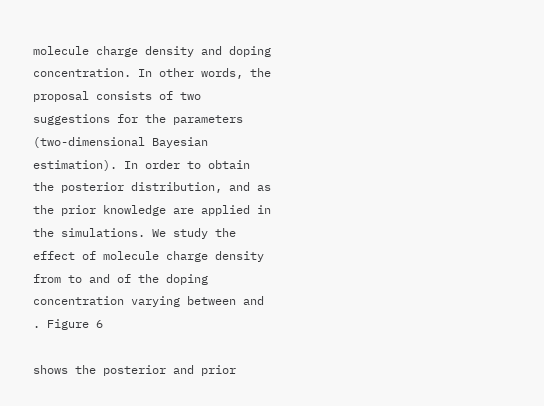molecule charge density and doping concentration. In other words, the proposal consists of two suggestions for the parameters (two-dimensional Bayesian estimation). In order to obtain the posterior distribution, and as the prior knowledge are applied in the simulations. We study the effect of molecule charge density from to and of the doping concentration varying between and . Figure 6

shows the posterior and prior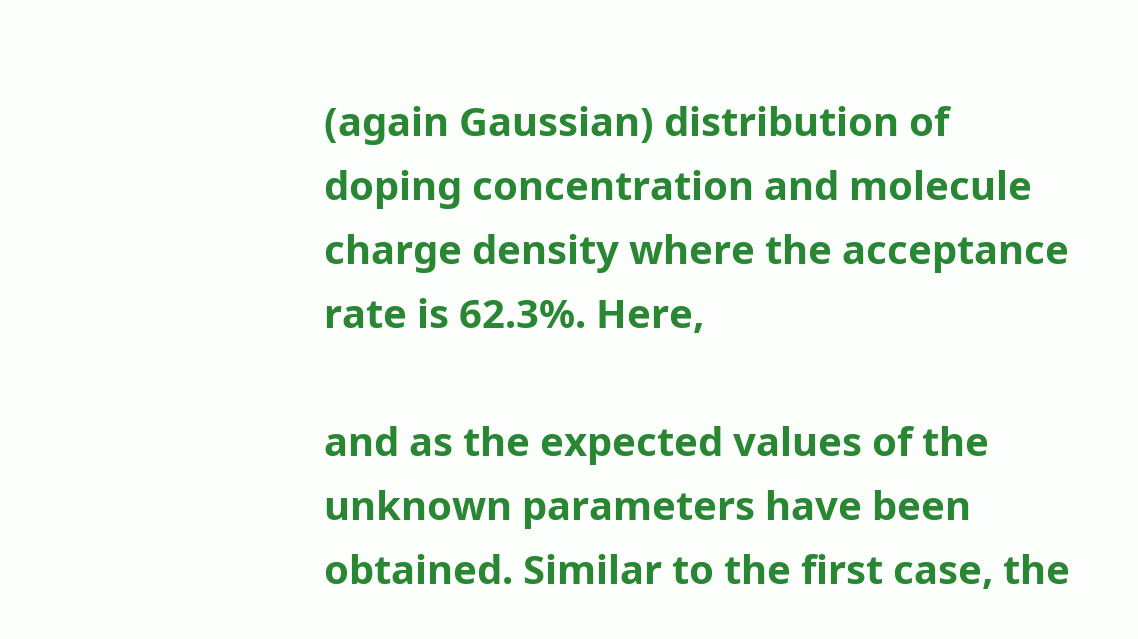(again Gaussian) distribution of doping concentration and molecule charge density where the acceptance rate is 62.3%. Here,

and as the expected values of the unknown parameters have been obtained. Similar to the first case, the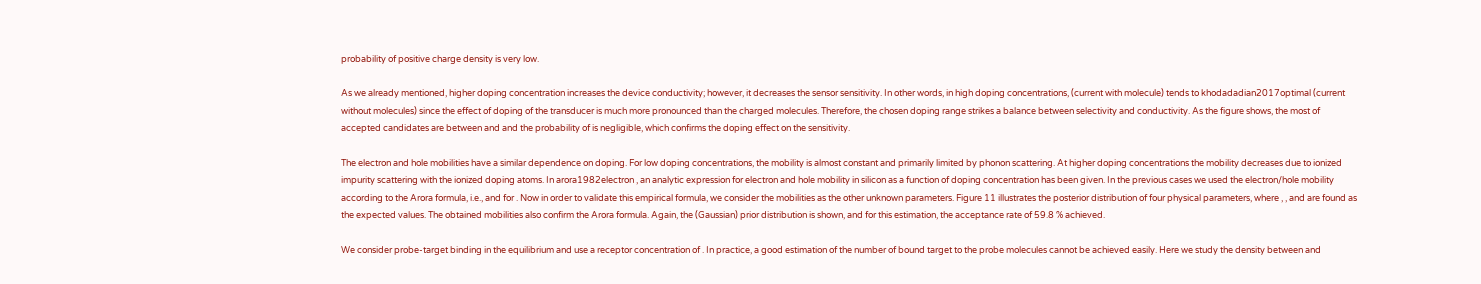probability of positive charge density is very low.

As we already mentioned, higher doping concentration increases the device conductivity; however, it decreases the sensor sensitivity. In other words, in high doping concentrations, (current with molecule) tends to khodadadian2017optimal (current without molecules) since the effect of doping of the transducer is much more pronounced than the charged molecules. Therefore, the chosen doping range strikes a balance between selectivity and conductivity. As the figure shows, the most of accepted candidates are between and and the probability of is negligible, which confirms the doping effect on the sensitivity.

The electron and hole mobilities have a similar dependence on doping. For low doping concentrations, the mobility is almost constant and primarily limited by phonon scattering. At higher doping concentrations the mobility decreases due to ionized impurity scattering with the ionized doping atoms. In arora1982electron , an analytic expression for electron and hole mobility in silicon as a function of doping concentration has been given. In the previous cases we used the electron/hole mobility according to the Arora formula, i.e., and for . Now in order to validate this empirical formula, we consider the mobilities as the other unknown parameters. Figure 11 illustrates the posterior distribution of four physical parameters, where , , and are found as the expected values. The obtained mobilities also confirm the Arora formula. Again, the (Gaussian) prior distribution is shown, and for this estimation, the acceptance rate of 59.8 % achieved.

We consider probe-target binding in the equilibrium and use a receptor concentration of . In practice, a good estimation of the number of bound target to the probe molecules cannot be achieved easily. Here we study the density between and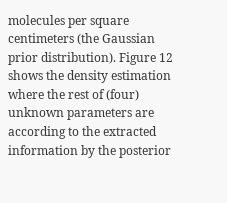molecules per square centimeters (the Gaussian prior distribution). Figure 12 shows the density estimation where the rest of (four) unknown parameters are according to the extracted information by the posterior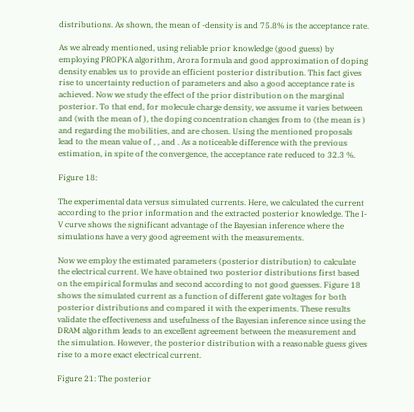distributions. As shown, the mean of -density is and 75.8% is the acceptance rate.

As we already mentioned, using reliable prior knowledge (good guess) by employing PROPKA algorithm, Arora formula and good approximation of doping density enables us to provide an efficient posterior distribution. This fact gives rise to uncertainty reduction of parameters and also a good acceptance rate is achieved. Now we study the effect of the prior distribution on the marginal posterior. To that end, for molecule charge density, we assume it varies between and (with the mean of ), the doping concentration changes from to (the mean is ) and regarding the mobilities, and are chosen. Using the mentioned proposals lead to the mean value of , , and . As a noticeable difference with the previous estimation, in spite of the convergence, the acceptance rate reduced to 32.3 %.

Figure 18:

The experimental data versus simulated currents. Here, we calculated the current according to the prior information and the extracted posterior knowledge. The I-V curve shows the significant advantage of the Bayesian inference where the simulations have a very good agreement with the measurements.

Now we employ the estimated parameters (posterior distribution) to calculate the electrical current. We have obtained two posterior distributions first based on the empirical formulas and second according to not good guesses. Figure 18 shows the simulated current as a function of different gate voltages for both posterior distributions and compared it with the experiments. These results validate the effectiveness and usefulness of the Bayesian inference since using the DRAM algorithm leads to an excellent agreement between the measurement and the simulation. However, the posterior distribution with a reasonable guess gives rise to a more exact electrical current.

Figure 21: The posterior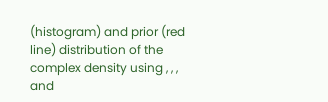(histogram) and prior (red line) distribution of the complex density using , , , and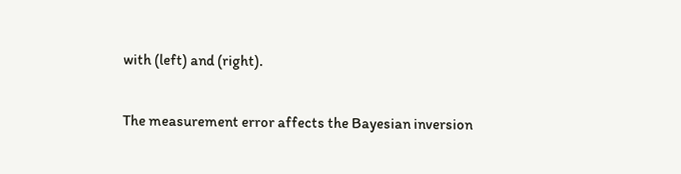with (left) and (right).

The measurement error affects the Bayesian inversion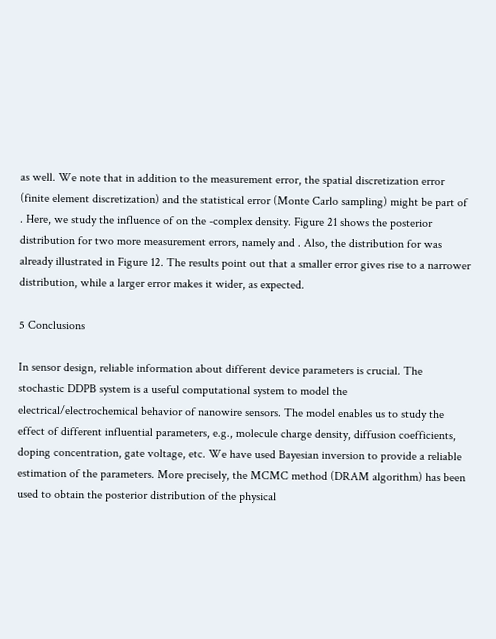as well. We note that in addition to the measurement error, the spatial discretization error (finite element discretization) and the statistical error (Monte Carlo sampling) might be part of . Here, we study the influence of on the -complex density. Figure 21 shows the posterior distribution for two more measurement errors, namely and . Also, the distribution for was already illustrated in Figure 12. The results point out that a smaller error gives rise to a narrower distribution, while a larger error makes it wider, as expected.

5 Conclusions

In sensor design, reliable information about different device parameters is crucial. The stochastic DDPB system is a useful computational system to model the electrical/electrochemical behavior of nanowire sensors. The model enables us to study the effect of different influential parameters, e.g., molecule charge density, diffusion coefficients, doping concentration, gate voltage, etc. We have used Bayesian inversion to provide a reliable estimation of the parameters. More precisely, the MCMC method (DRAM algorithm) has been used to obtain the posterior distribution of the physical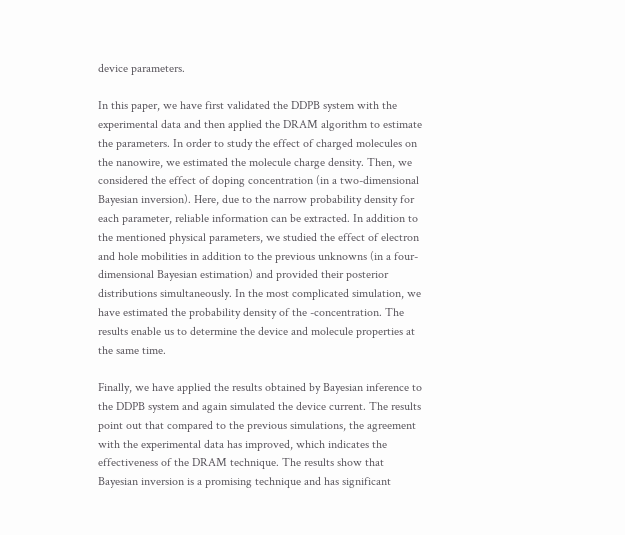device parameters.

In this paper, we have first validated the DDPB system with the experimental data and then applied the DRAM algorithm to estimate the parameters. In order to study the effect of charged molecules on the nanowire, we estimated the molecule charge density. Then, we considered the effect of doping concentration (in a two-dimensional Bayesian inversion). Here, due to the narrow probability density for each parameter, reliable information can be extracted. In addition to the mentioned physical parameters, we studied the effect of electron and hole mobilities in addition to the previous unknowns (in a four-dimensional Bayesian estimation) and provided their posterior distributions simultaneously. In the most complicated simulation, we have estimated the probability density of the -concentration. The results enable us to determine the device and molecule properties at the same time.

Finally, we have applied the results obtained by Bayesian inference to the DDPB system and again simulated the device current. The results point out that compared to the previous simulations, the agreement with the experimental data has improved, which indicates the effectiveness of the DRAM technique. The results show that Bayesian inversion is a promising technique and has significant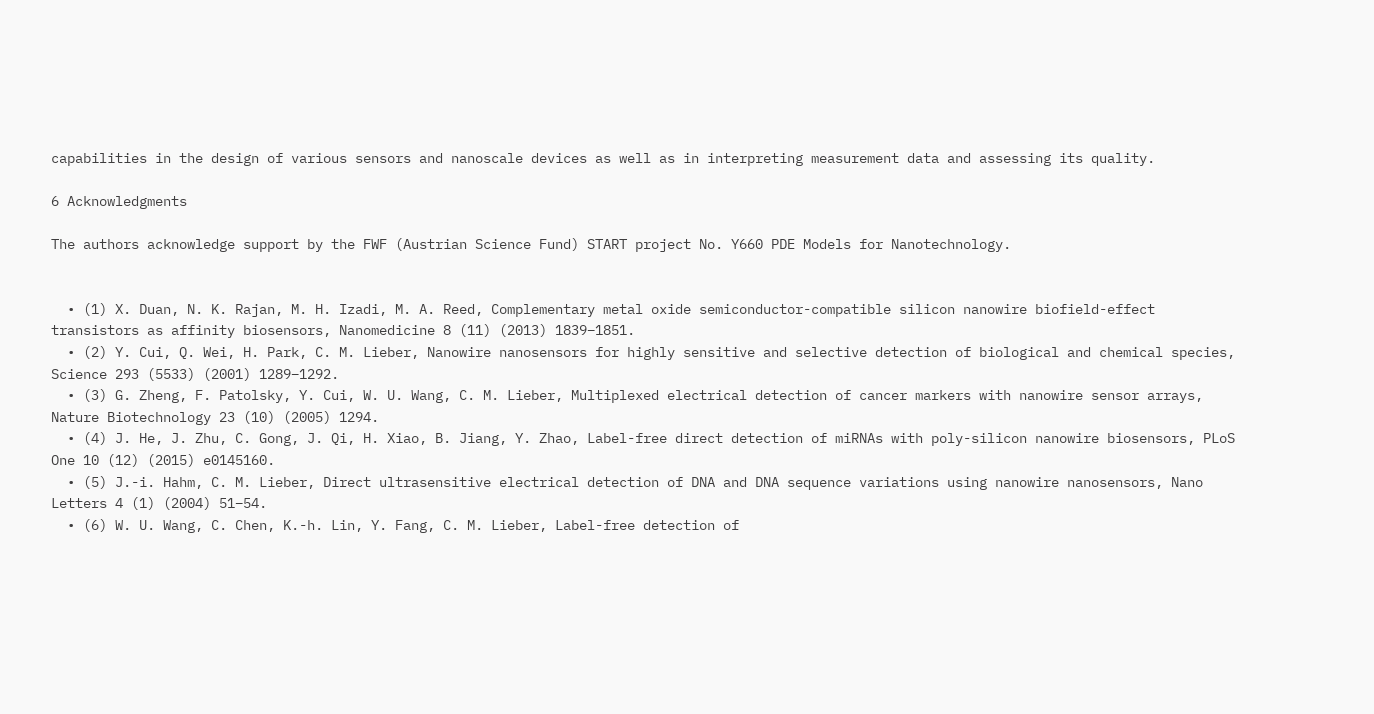capabilities in the design of various sensors and nanoscale devices as well as in interpreting measurement data and assessing its quality.

6 Acknowledgments

The authors acknowledge support by the FWF (Austrian Science Fund) START project No. Y660 PDE Models for Nanotechnology.


  • (1) X. Duan, N. K. Rajan, M. H. Izadi, M. A. Reed, Complementary metal oxide semiconductor-compatible silicon nanowire biofield-effect transistors as affinity biosensors, Nanomedicine 8 (11) (2013) 1839–1851.
  • (2) Y. Cui, Q. Wei, H. Park, C. M. Lieber, Nanowire nanosensors for highly sensitive and selective detection of biological and chemical species, Science 293 (5533) (2001) 1289–1292.
  • (3) G. Zheng, F. Patolsky, Y. Cui, W. U. Wang, C. M. Lieber, Multiplexed electrical detection of cancer markers with nanowire sensor arrays, Nature Biotechnology 23 (10) (2005) 1294.
  • (4) J. He, J. Zhu, C. Gong, J. Qi, H. Xiao, B. Jiang, Y. Zhao, Label-free direct detection of miRNAs with poly-silicon nanowire biosensors, PLoS One 10 (12) (2015) e0145160.
  • (5) J.-i. Hahm, C. M. Lieber, Direct ultrasensitive electrical detection of DNA and DNA sequence variations using nanowire nanosensors, Nano Letters 4 (1) (2004) 51–54.
  • (6) W. U. Wang, C. Chen, K.-h. Lin, Y. Fang, C. M. Lieber, Label-free detection of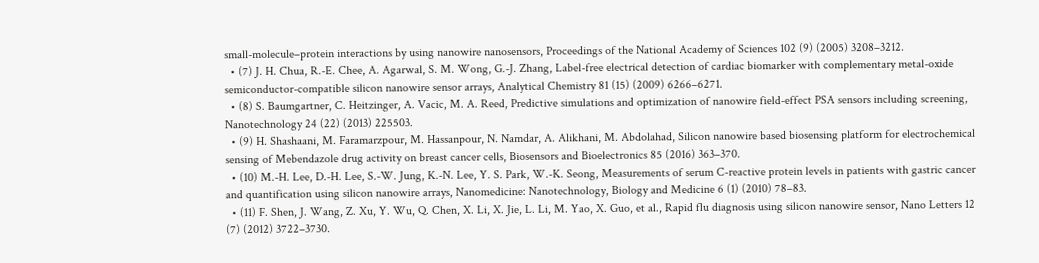small-molecule–protein interactions by using nanowire nanosensors, Proceedings of the National Academy of Sciences 102 (9) (2005) 3208–3212.
  • (7) J. H. Chua, R.-E. Chee, A. Agarwal, S. M. Wong, G.-J. Zhang, Label-free electrical detection of cardiac biomarker with complementary metal-oxide semiconductor-compatible silicon nanowire sensor arrays, Analytical Chemistry 81 (15) (2009) 6266–6271.
  • (8) S. Baumgartner, C. Heitzinger, A. Vacic, M. A. Reed, Predictive simulations and optimization of nanowire field-effect PSA sensors including screening, Nanotechnology 24 (22) (2013) 225503.
  • (9) H. Shashaani, M. Faramarzpour, M. Hassanpour, N. Namdar, A. Alikhani, M. Abdolahad, Silicon nanowire based biosensing platform for electrochemical sensing of Mebendazole drug activity on breast cancer cells, Biosensors and Bioelectronics 85 (2016) 363–370.
  • (10) M.-H. Lee, D.-H. Lee, S.-W. Jung, K.-N. Lee, Y. S. Park, W.-K. Seong, Measurements of serum C-reactive protein levels in patients with gastric cancer and quantification using silicon nanowire arrays, Nanomedicine: Nanotechnology, Biology and Medicine 6 (1) (2010) 78–83.
  • (11) F. Shen, J. Wang, Z. Xu, Y. Wu, Q. Chen, X. Li, X. Jie, L. Li, M. Yao, X. Guo, et al., Rapid flu diagnosis using silicon nanowire sensor, Nano Letters 12 (7) (2012) 3722–3730.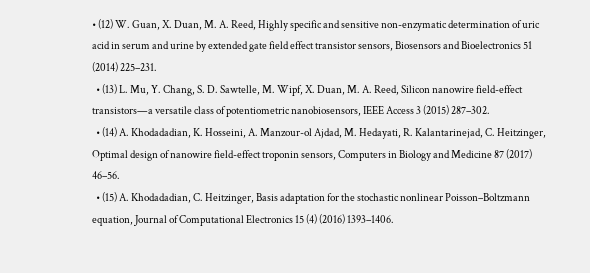• (12) W. Guan, X. Duan, M. A. Reed, Highly specific and sensitive non-enzymatic determination of uric acid in serum and urine by extended gate field effect transistor sensors, Biosensors and Bioelectronics 51 (2014) 225–231.
  • (13) L. Mu, Y. Chang, S. D. Sawtelle, M. Wipf, X. Duan, M. A. Reed, Silicon nanowire field-effect transistors—a versatile class of potentiometric nanobiosensors, IEEE Access 3 (2015) 287–302.
  • (14) A. Khodadadian, K. Hosseini, A. Manzour-ol Ajdad, M. Hedayati, R. Kalantarinejad, C. Heitzinger, Optimal design of nanowire field-effect troponin sensors, Computers in Biology and Medicine 87 (2017) 46–56.
  • (15) A. Khodadadian, C. Heitzinger, Basis adaptation for the stochastic nonlinear Poisson–Boltzmann equation, Journal of Computational Electronics 15 (4) (2016) 1393–1406.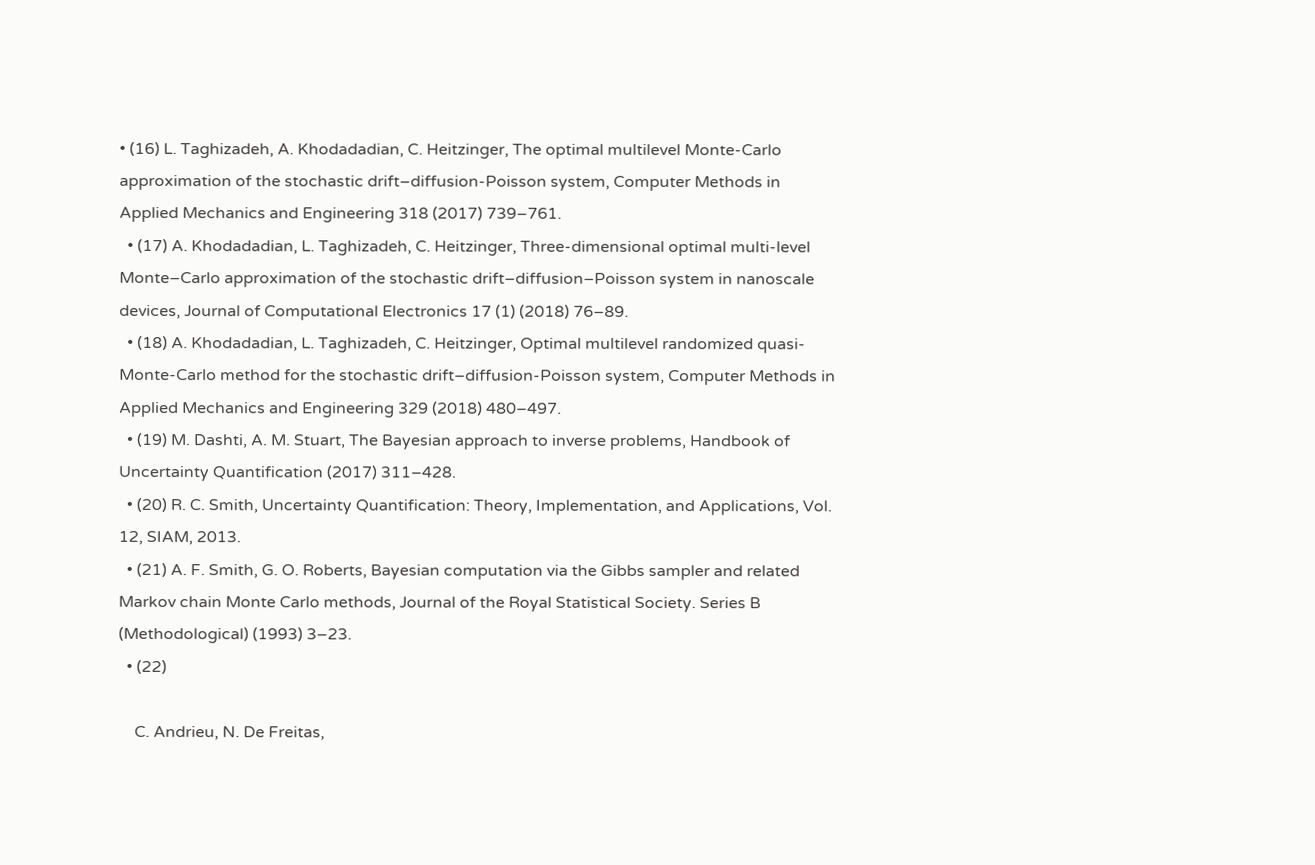• (16) L. Taghizadeh, A. Khodadadian, C. Heitzinger, The optimal multilevel Monte-Carlo approximation of the stochastic drift–diffusion-Poisson system, Computer Methods in Applied Mechanics and Engineering 318 (2017) 739–761.
  • (17) A. Khodadadian, L. Taghizadeh, C. Heitzinger, Three-dimensional optimal multi-level Monte–Carlo approximation of the stochastic drift–diffusion–Poisson system in nanoscale devices, Journal of Computational Electronics 17 (1) (2018) 76–89.
  • (18) A. Khodadadian, L. Taghizadeh, C. Heitzinger, Optimal multilevel randomized quasi-Monte-Carlo method for the stochastic drift–diffusion-Poisson system, Computer Methods in Applied Mechanics and Engineering 329 (2018) 480–497.
  • (19) M. Dashti, A. M. Stuart, The Bayesian approach to inverse problems, Handbook of Uncertainty Quantification (2017) 311–428.
  • (20) R. C. Smith, Uncertainty Quantification: Theory, Implementation, and Applications, Vol. 12, SIAM, 2013.
  • (21) A. F. Smith, G. O. Roberts, Bayesian computation via the Gibbs sampler and related Markov chain Monte Carlo methods, Journal of the Royal Statistical Society. Series B (Methodological) (1993) 3–23.
  • (22)

    C. Andrieu, N. De Freitas,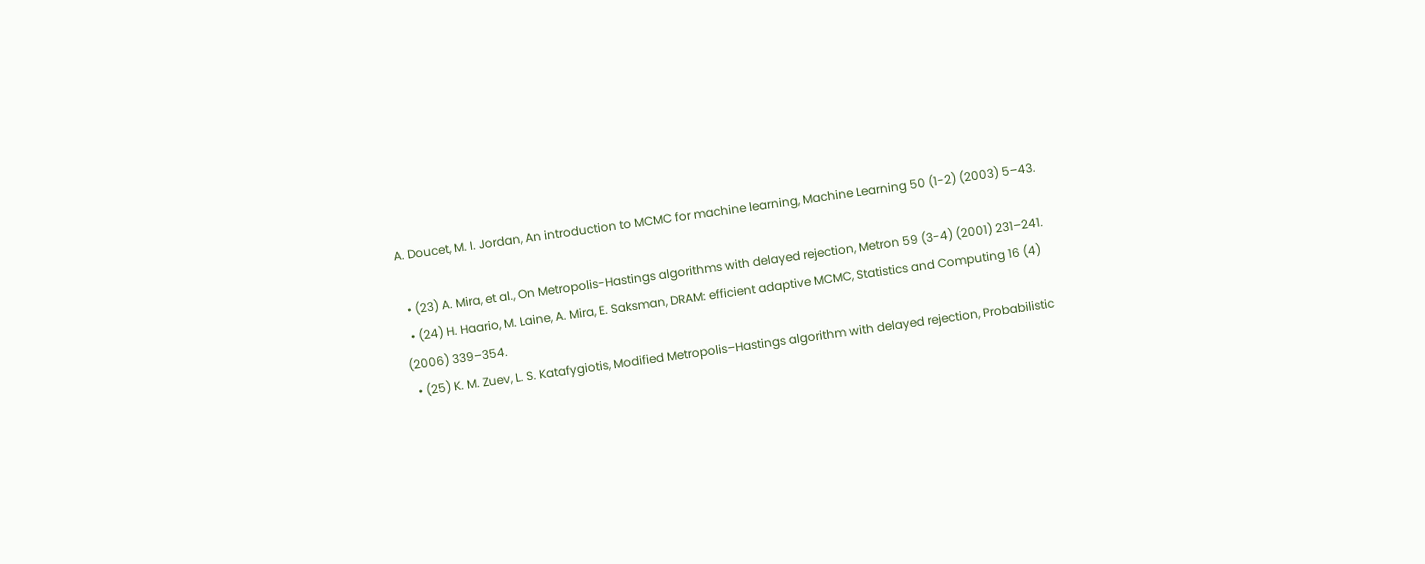A. Doucet, M. I. Jordan, An introduction to MCMC for machine learning, Machine Learning 50 (1-2) (2003) 5–43.

  • (23) A. Mira, et al., On Metropolis-Hastings algorithms with delayed rejection, Metron 59 (3-4) (2001) 231–241.
  • (24) H. Haario, M. Laine, A. Mira, E. Saksman, DRAM: efficient adaptive MCMC, Statistics and Computing 16 (4) (2006) 339–354.
  • (25) K. M. Zuev, L. S. Katafygiotis, Modified Metropolis–Hastings algorithm with delayed rejection, Probabilistic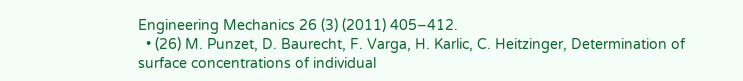Engineering Mechanics 26 (3) (2011) 405–412.
  • (26) M. Punzet, D. Baurecht, F. Varga, H. Karlic, C. Heitzinger, Determination of surface concentrations of individual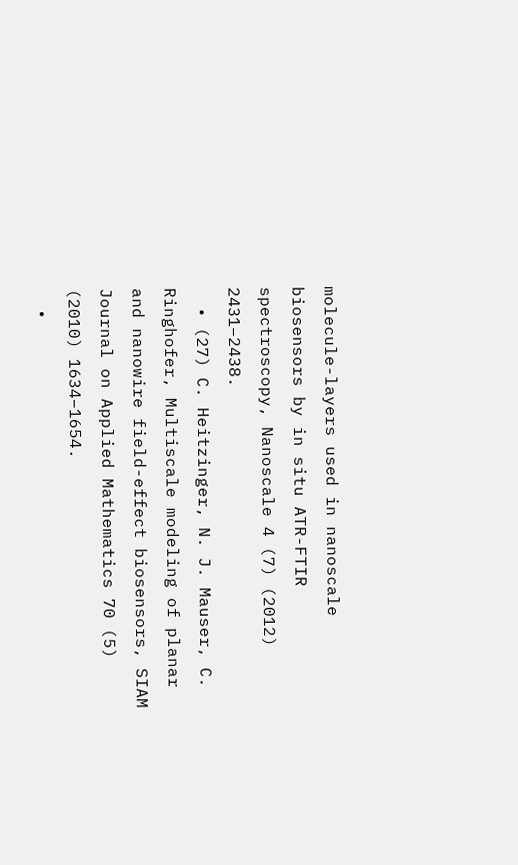molecule-layers used in nanoscale biosensors by in situ ATR-FTIR spectroscopy, Nanoscale 4 (7) (2012) 2431–2438.
  • (27) C. Heitzinger, N. J. Mauser, C. Ringhofer, Multiscale modeling of planar and nanowire field-effect biosensors, SIAM Journal on Applied Mathematics 70 (5) (2010) 1634–1654.
  •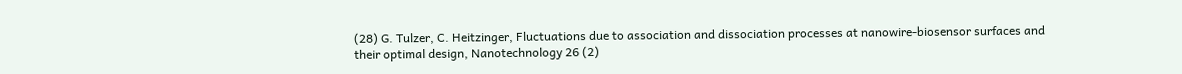(28) G. Tulzer, C. Heitzinger, Fluctuations due to association and dissociation processes at nanowire-biosensor surfaces and their optimal design, Nanotechnology 26 (2)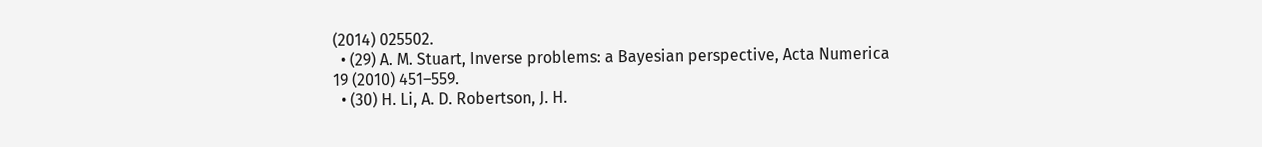(2014) 025502.
  • (29) A. M. Stuart, Inverse problems: a Bayesian perspective, Acta Numerica 19 (2010) 451–559.
  • (30) H. Li, A. D. Robertson, J. H.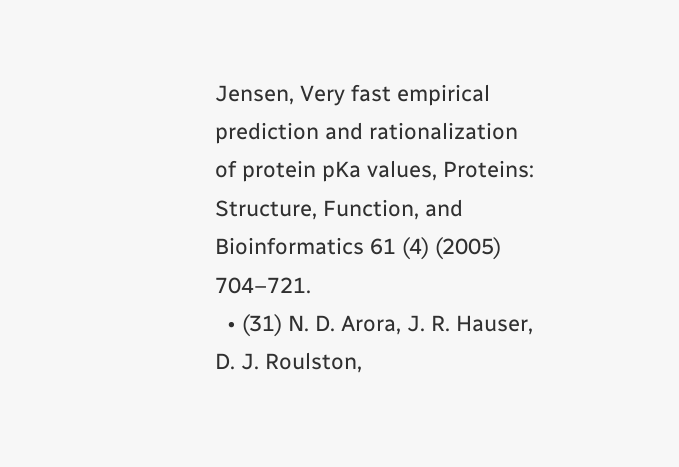Jensen, Very fast empirical prediction and rationalization of protein pKa values, Proteins: Structure, Function, and Bioinformatics 61 (4) (2005) 704–721.
  • (31) N. D. Arora, J. R. Hauser, D. J. Roulston,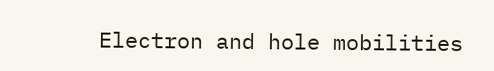Electron and hole mobilities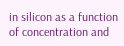in silicon as a function of concentration and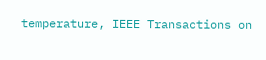temperature, IEEE Transactions on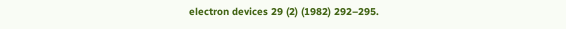electron devices 29 (2) (1982) 292–295.